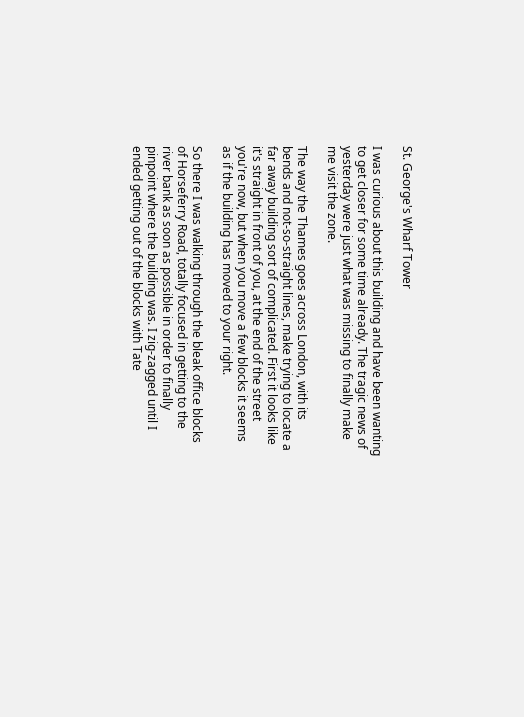St. George's Wharf Tower

I was curious about this building and have been wanting to get closer for some time already. The tragic news of yesterday were just what was missing to finally make me visit the zone.

The way the Thames goes across London, with its bends and not-so-straight lines, make trying to locate a far away building sort of complicated. First it looks like it's straight in front of you, at the end of the street you're now, but when you move a few blocks it seems as if the building has moved to your right.

So there I was walking through the bleak office blocks of Horseferry Road, totally focused in getting to the river bank as soon as possible in order to finally pinpoint where the building was. I zig-zagged until I ended getting out of the blocks with Tate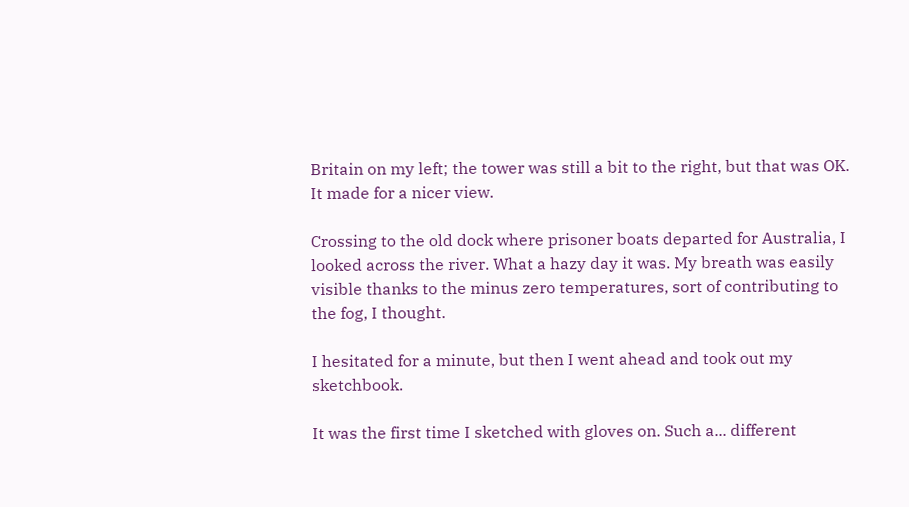Britain on my left; the tower was still a bit to the right, but that was OK. It made for a nicer view.

Crossing to the old dock where prisoner boats departed for Australia, I looked across the river. What a hazy day it was. My breath was easily visible thanks to the minus zero temperatures, sort of contributing to the fog, I thought.

I hesitated for a minute, but then I went ahead and took out my sketchbook.

It was the first time I sketched with gloves on. Such a... different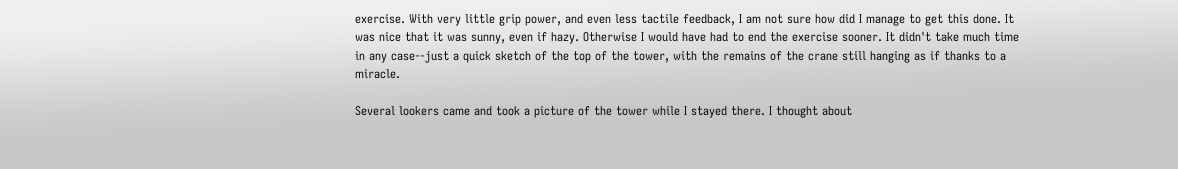exercise. With very little grip power, and even less tactile feedback, I am not sure how did I manage to get this done. It was nice that it was sunny, even if hazy. Otherwise I would have had to end the exercise sooner. It didn't take much time in any case--just a quick sketch of the top of the tower, with the remains of the crane still hanging as if thanks to a miracle.

Several lookers came and took a picture of the tower while I stayed there. I thought about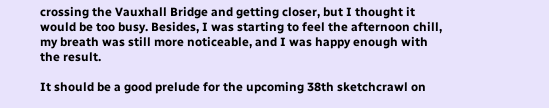crossing the Vauxhall Bridge and getting closer, but I thought it would be too busy. Besides, I was starting to feel the afternoon chill, my breath was still more noticeable, and I was happy enough with the result.

It should be a good prelude for the upcoming 38th sketchcrawl on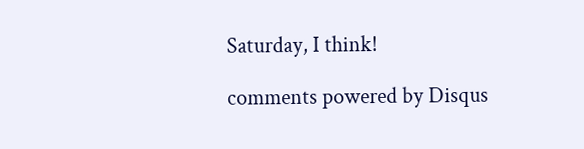Saturday, I think!

comments powered by Disqus